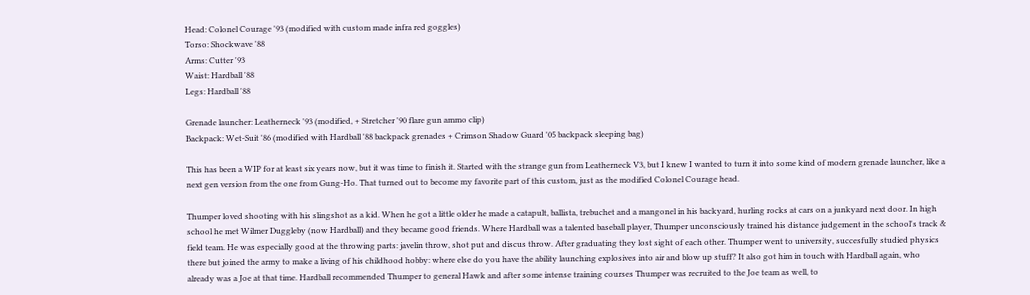Head: Colonel Courage '93 (modified with custom made infra red goggles)
Torso: Shockwave '88
Arms: Cutter '93
Waist: Hardball '88
Legs: Hardball '88

Grenade launcher: Leatherneck '93 (modified, + Stretcher '90 flare gun ammo clip)
Backpack: Wet-Suit '86 (modified with Hardball '88 backpack grenades + Crimson Shadow Guard '05 backpack sleeping bag)

This has been a WIP for at least six years now, but it was time to finish it. Started with the strange gun from Leatherneck V3, but I knew I wanted to turn it into some kind of modern grenade launcher, like a next gen version from the one from Gung-Ho. That turned out to become my favorite part of this custom, just as the modified Colonel Courage head.

Thumper loved shooting with his slingshot as a kid. When he got a little older he made a catapult, ballista, trebuchet and a mangonel in his backyard, hurling rocks at cars on a junkyard next door. In high school he met Wilmer Duggleby (now Hardball) and they became good friends. Where Hardball was a talented baseball player, Thumper unconsciously trained his distance judgement in the school's track & field team. He was especially good at the throwing parts: javelin throw, shot put and discus throw. After graduating they lost sight of each other. Thumper went to university, succesfully studied physics there but joined the army to make a living of his childhood hobby: where else do you have the ability launching explosives into air and blow up stuff? It also got him in touch with Hardball again, who already was a Joe at that time. Hardball recommended Thumper to general Hawk and after some intense training courses Thumper was recruited to the Joe team as well, to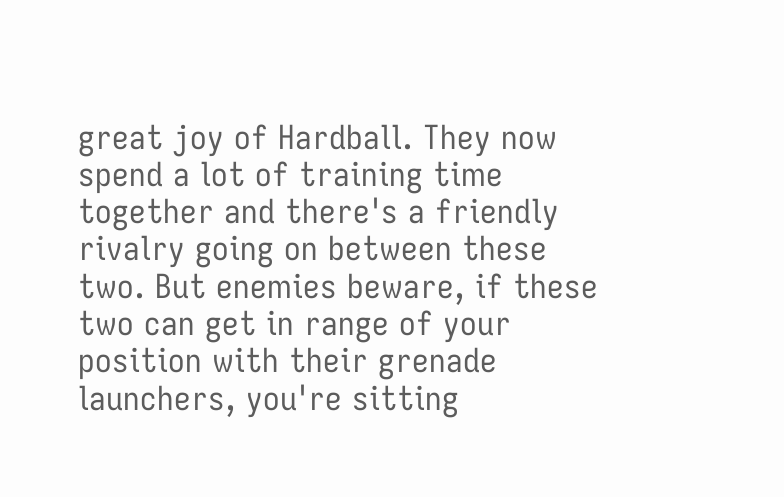great joy of Hardball. They now spend a lot of training time together and there's a friendly rivalry going on between these two. But enemies beware, if these two can get in range of your position with their grenade launchers, you're sitting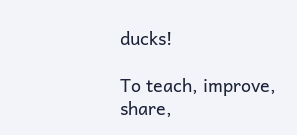ducks!

To teach, improve, share,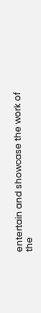entertain and showcase the work of the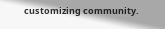customizing community.